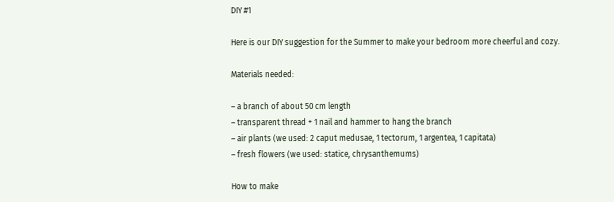DIY #1

Here is our DIY suggestion for the Summer to make your bedroom more cheerful and cozy.

Materials needed:

– a branch of about 50 cm length
– transparent thread + 1 nail and hammer to hang the branch
– air plants (we used: 2 caput medusae, 1 tectorum, 1 argentea, 1 capitata)
– fresh flowers (we used: statice, chrysanthemums)

How to make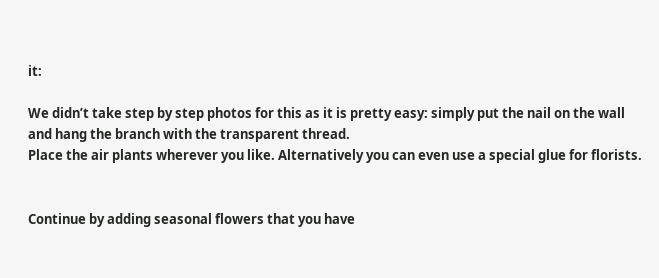it:

We didn’t take step by step photos for this as it is pretty easy: simply put the nail on the wall and hang the branch with the transparent thread.
Place the air plants wherever you like. Alternatively you can even use a special glue for florists.


Continue by adding seasonal flowers that you have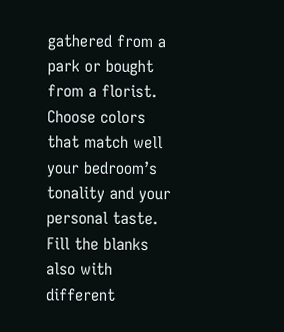gathered from a park or bought from a florist. Choose colors that match well your bedroom’s tonality and your personal taste.
Fill the blanks also with different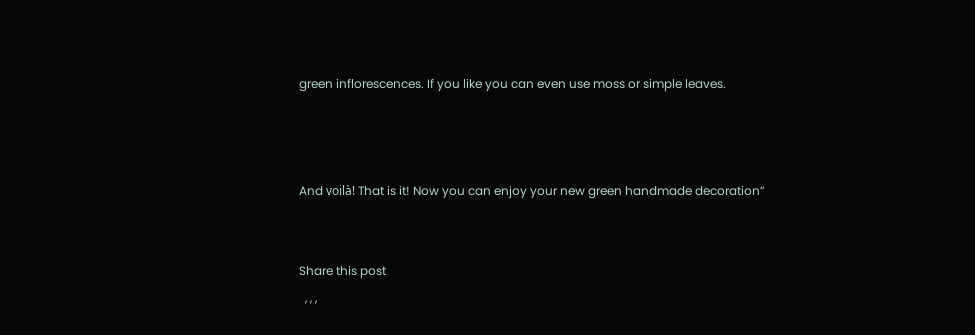green inflorescences. If you like you can even use moss or simple leaves.



And voilà! That is it! Now you can enjoy your new green handmade decoration”


Share this post
  , , ,